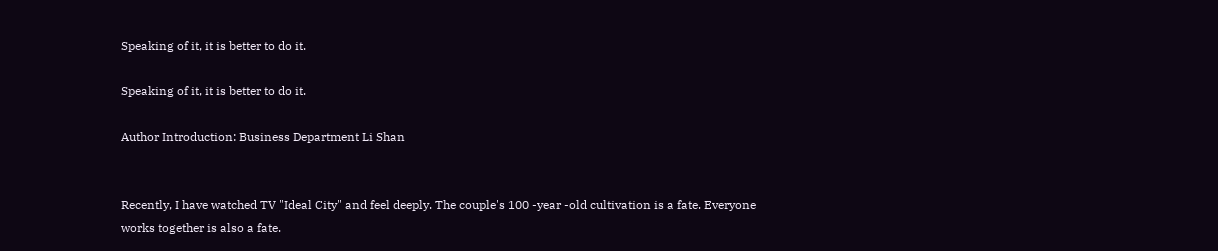Speaking of it, it is better to do it.

Speaking of it, it is better to do it.

Author Introduction: Business Department Li Shan


Recently, I have watched TV "Ideal City" and feel deeply. The couple's 100 -year -old cultivation is a fate. Everyone works together is also a fate.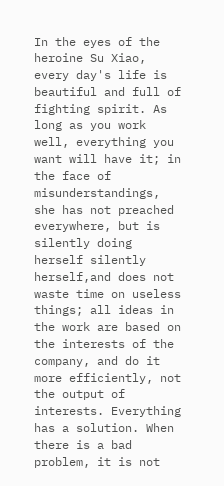In the eyes of the heroine Su Xiao, every day's life is beautiful and full of fighting spirit. As long as you work well, everything you want will have it; in the face of misunderstandings, she has not preached everywhere, but is silently doing herself silently herself,and does not waste time on useless things; all ideas in the work are based on the interests of the company, and do it more efficiently, not the output of interests. Everything has a solution. When there is a bad problem, it is not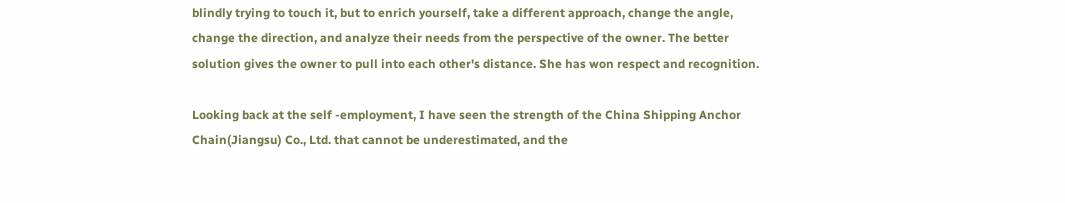blindly trying to touch it, but to enrich yourself, take a different approach, change the angle, change the direction, and analyze their needs from the perspective of the owner. The better solution gives the owner to pull into each other's distance. She has won respect and recognition.

Looking back at the self -employment, I have seen the strength of the China Shipping Anchor Chain(Jiangsu) Co., Ltd. that cannot be underestimated, and the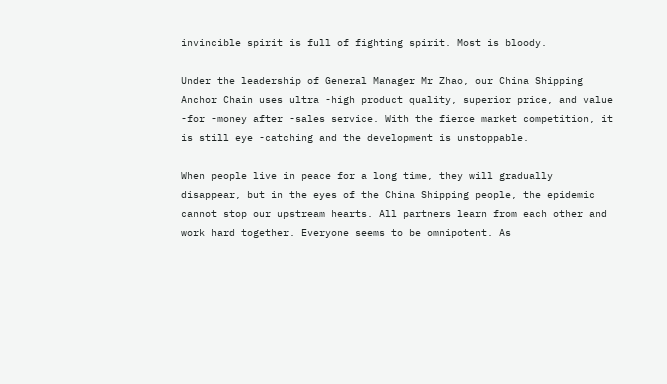invincible spirit is full of fighting spirit. Most is bloody.

Under the leadership of General Manager Mr Zhao, our China Shipping Anchor Chain uses ultra -high product quality, superior price, and value -for -money after -sales service. With the fierce market competition, it is still eye -catching and the development is unstoppable.

When people live in peace for a long time, they will gradually disappear, but in the eyes of the China Shipping people, the epidemic cannot stop our upstream hearts. All partners learn from each other and work hard together. Everyone seems to be omnipotent. As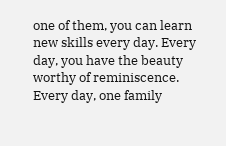one of them, you can learn new skills every day. Every day, you have the beauty worthy of reminiscence. Every day, one family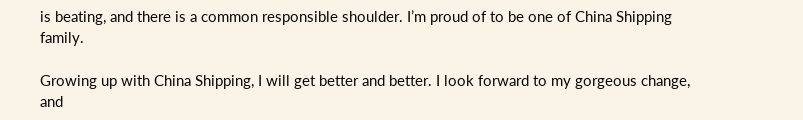is beating, and there is a common responsible shoulder. I’m proud of to be one of China Shipping family.

Growing up with China Shipping, I will get better and better. I look forward to my gorgeous change, and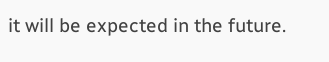it will be expected in the future.